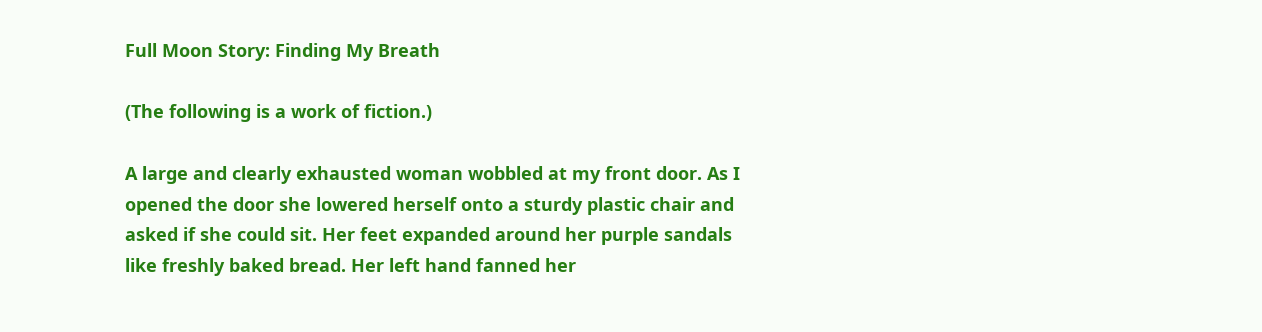Full Moon Story: Finding My Breath

(The following is a work of fiction.)

A large and clearly exhausted woman wobbled at my front door. As I opened the door she lowered herself onto a sturdy plastic chair and asked if she could sit. Her feet expanded around her purple sandals like freshly baked bread. Her left hand fanned her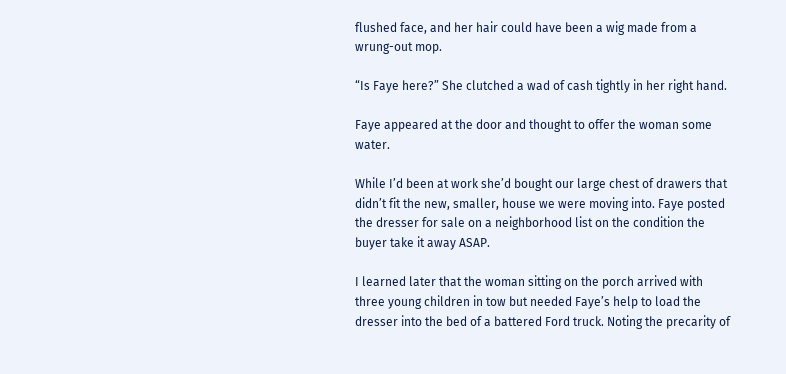flushed face, and her hair could have been a wig made from a wrung-out mop.

“Is Faye here?” She clutched a wad of cash tightly in her right hand.

Faye appeared at the door and thought to offer the woman some water.

While I’d been at work she’d bought our large chest of drawers that didn’t fit the new, smaller, house we were moving into. Faye posted the dresser for sale on a neighborhood list on the condition the buyer take it away ASAP.

I learned later that the woman sitting on the porch arrived with three young children in tow but needed Faye’s help to load the dresser into the bed of a battered Ford truck. Noting the precarity of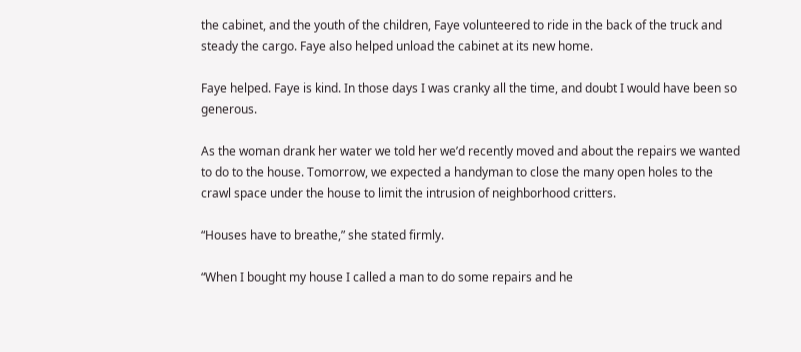the cabinet, and the youth of the children, Faye volunteered to ride in the back of the truck and steady the cargo. Faye also helped unload the cabinet at its new home.

Faye helped. Faye is kind. In those days I was cranky all the time, and doubt I would have been so generous.

As the woman drank her water we told her we’d recently moved and about the repairs we wanted to do to the house. Tomorrow, we expected a handyman to close the many open holes to the crawl space under the house to limit the intrusion of neighborhood critters.

“Houses have to breathe,” she stated firmly.

“When I bought my house I called a man to do some repairs and he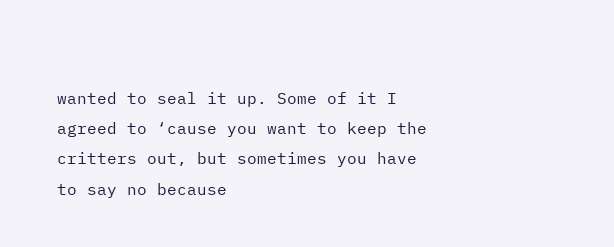wanted to seal it up. Some of it I agreed to ‘cause you want to keep the critters out, but sometimes you have to say no because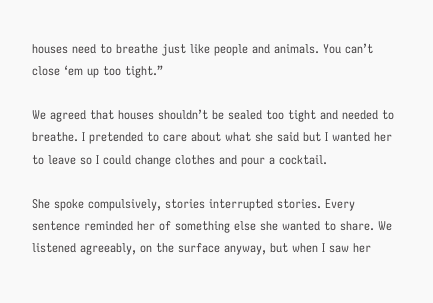houses need to breathe just like people and animals. You can’t close ‘em up too tight.”

We agreed that houses shouldn’t be sealed too tight and needed to breathe. I pretended to care about what she said but I wanted her to leave so I could change clothes and pour a cocktail.

She spoke compulsively, stories interrupted stories. Every sentence reminded her of something else she wanted to share. We listened agreeably, on the surface anyway, but when I saw her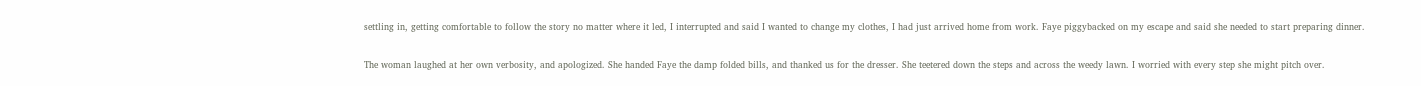settling in, getting comfortable to follow the story no matter where it led, I interrupted and said I wanted to change my clothes, I had just arrived home from work. Faye piggybacked on my escape and said she needed to start preparing dinner.

The woman laughed at her own verbosity, and apologized. She handed Faye the damp folded bills, and thanked us for the dresser. She teetered down the steps and across the weedy lawn. I worried with every step she might pitch over.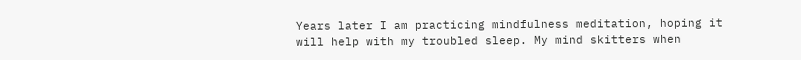Years later I am practicing mindfulness meditation, hoping it will help with my troubled sleep. My mind skitters when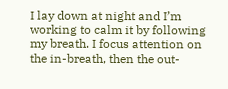I lay down at night and I’m working to calm it by following my breath. I focus attention on the in-breath, then the out-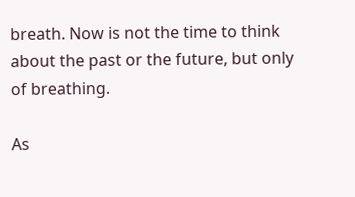breath. Now is not the time to think about the past or the future, but only of breathing.

As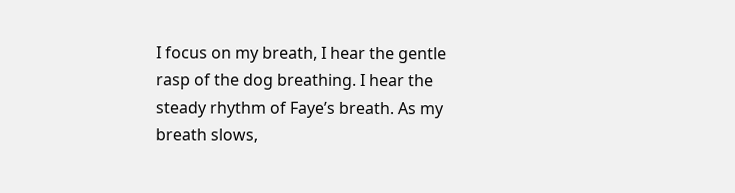I focus on my breath, I hear the gentle rasp of the dog breathing. I hear the steady rhythm of Faye’s breath. As my breath slows,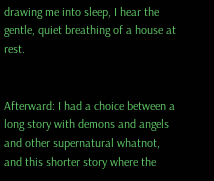drawing me into sleep, I hear the gentle, quiet breathing of a house at rest.


Afterward: I had a choice between a long story with demons and angels and other supernatural whatnot, and this shorter story where the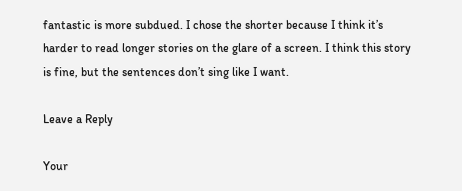fantastic is more subdued. I chose the shorter because I think it’s harder to read longer stories on the glare of a screen. I think this story is fine, but the sentences don’t sing like I want.

Leave a Reply

Your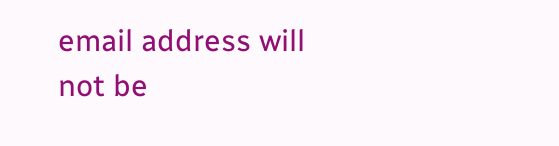email address will not be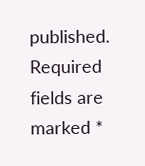published. Required fields are marked *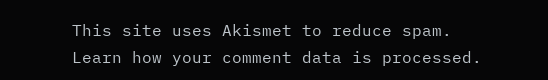This site uses Akismet to reduce spam. Learn how your comment data is processed.